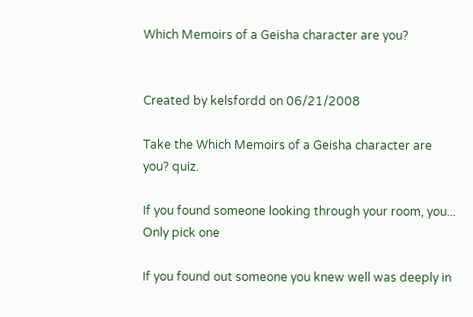Which Memoirs of a Geisha character are you?


Created by kelsfordd on 06/21/2008

Take the Which Memoirs of a Geisha character are you? quiz.

If you found someone looking through your room, you... Only pick one

If you found out someone you knew well was deeply in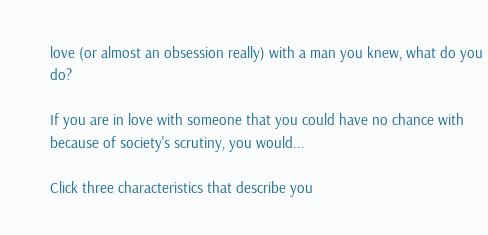love (or almost an obsession really) with a man you knew, what do you do?

If you are in love with someone that you could have no chance with because of society's scrutiny, you would...

Click three characteristics that describe you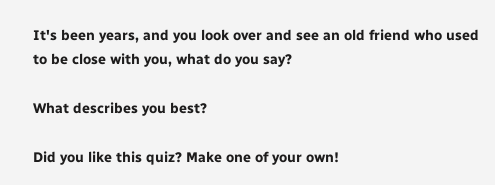It's been years, and you look over and see an old friend who used to be close with you, what do you say?

What describes you best?

Did you like this quiz? Make one of your own!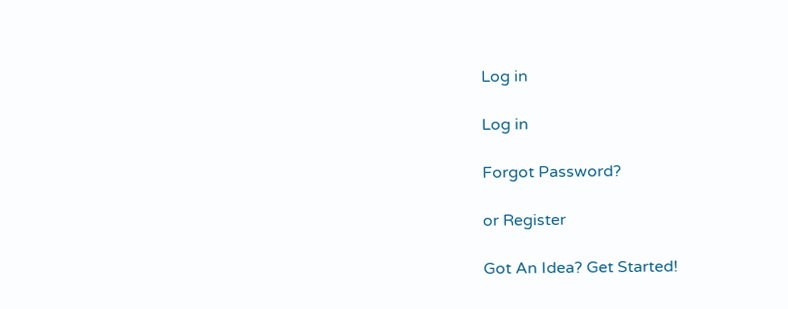Log in

Log in

Forgot Password?

or Register

Got An Idea? Get Started!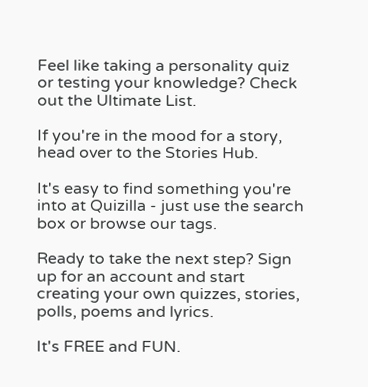Feel like taking a personality quiz or testing your knowledge? Check out the Ultimate List.

If you're in the mood for a story, head over to the Stories Hub.

It's easy to find something you're into at Quizilla - just use the search box or browse our tags.

Ready to take the next step? Sign up for an account and start creating your own quizzes, stories, polls, poems and lyrics.

It's FREE and FUN.